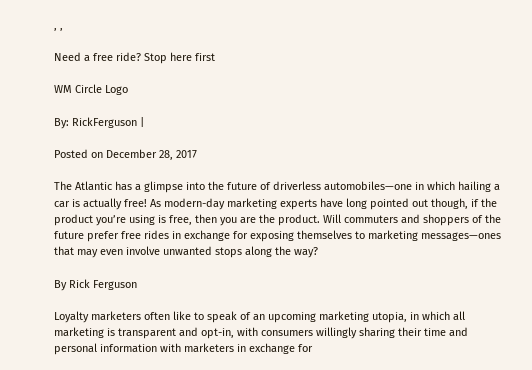, ,

Need a free ride? Stop here first

WM Circle Logo

By: RickFerguson |

Posted on December 28, 2017

The Atlantic has a glimpse into the future of driverless automobiles—one in which hailing a car is actually free! As modern-day marketing experts have long pointed out though, if the product you’re using is free, then you are the product. Will commuters and shoppers of the future prefer free rides in exchange for exposing themselves to marketing messages—ones that may even involve unwanted stops along the way?

By Rick Ferguson

Loyalty marketers often like to speak of an upcoming marketing utopia, in which all marketing is transparent and opt-in, with consumers willingly sharing their time and personal information with marketers in exchange for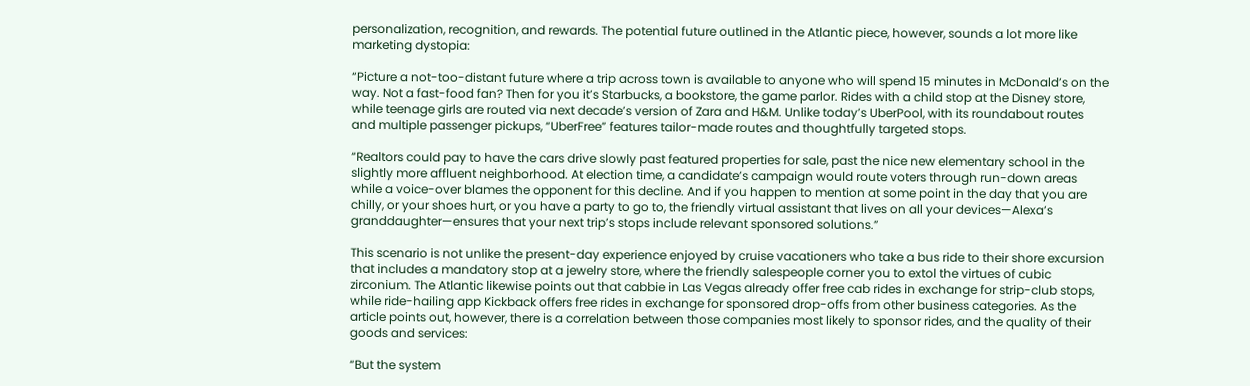personalization, recognition, and rewards. The potential future outlined in the Atlantic piece, however, sounds a lot more like marketing dystopia:

“Picture a not-too-distant future where a trip across town is available to anyone who will spend 15 minutes in McDonald’s on the way. Not a fast-food fan? Then for you it’s Starbucks, a bookstore, the game parlor. Rides with a child stop at the Disney store, while teenage girls are routed via next decade’s version of Zara and H&M. Unlike today’s UberPool, with its roundabout routes and multiple passenger pickups, “UberFree” features tailor-made routes and thoughtfully targeted stops.

“Realtors could pay to have the cars drive slowly past featured properties for sale, past the nice new elementary school in the slightly more affluent neighborhood. At election time, a candidate’s campaign would route voters through run-down areas while a voice-over blames the opponent for this decline. And if you happen to mention at some point in the day that you are chilly, or your shoes hurt, or you have a party to go to, the friendly virtual assistant that lives on all your devices—Alexa’s granddaughter—ensures that your next trip’s stops include relevant sponsored solutions.”

This scenario is not unlike the present-day experience enjoyed by cruise vacationers who take a bus ride to their shore excursion that includes a mandatory stop at a jewelry store, where the friendly salespeople corner you to extol the virtues of cubic zirconium. The Atlantic likewise points out that cabbie in Las Vegas already offer free cab rides in exchange for strip-club stops, while ride-hailing app Kickback offers free rides in exchange for sponsored drop-offs from other business categories. As the article points out, however, there is a correlation between those companies most likely to sponsor rides, and the quality of their goods and services:

“But the system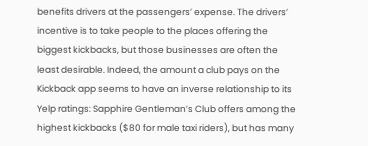benefits drivers at the passengers’ expense. The drivers’ incentive is to take people to the places offering the biggest kickbacks, but those businesses are often the least desirable. Indeed, the amount a club pays on the Kickback app seems to have an inverse relationship to its Yelp ratings: Sapphire Gentleman’s Club offers among the highest kickbacks ($80 for male taxi riders), but has many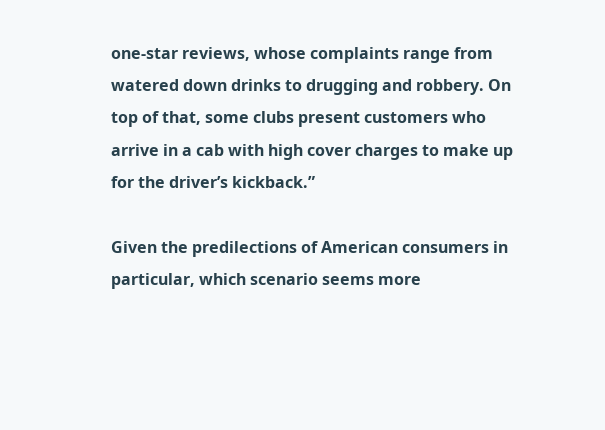one-star reviews, whose complaints range from watered down drinks to drugging and robbery. On top of that, some clubs present customers who arrive in a cab with high cover charges to make up for the driver’s kickback.”

Given the predilections of American consumers in particular, which scenario seems more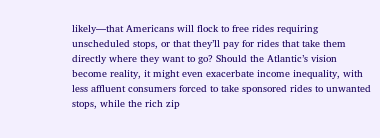likely—that Americans will flock to free rides requiring unscheduled stops, or that they’ll pay for rides that take them directly where they want to go? Should the Atlantic’s vision become reality, it might even exacerbate income inequality, with less affluent consumers forced to take sponsored rides to unwanted stops, while the rich zip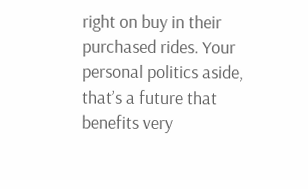right on buy in their purchased rides. Your personal politics aside, that’s a future that benefits very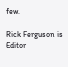few.

Rick Ferguson is Editor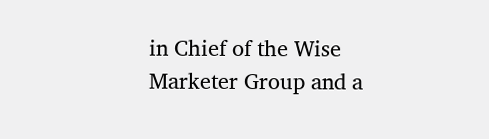in Chief of the Wise Marketer Group and a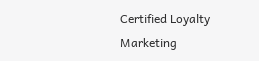Certified Loyalty Marketing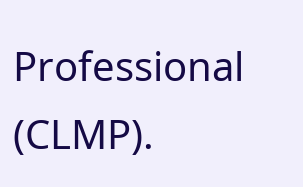Professional (CLMP).